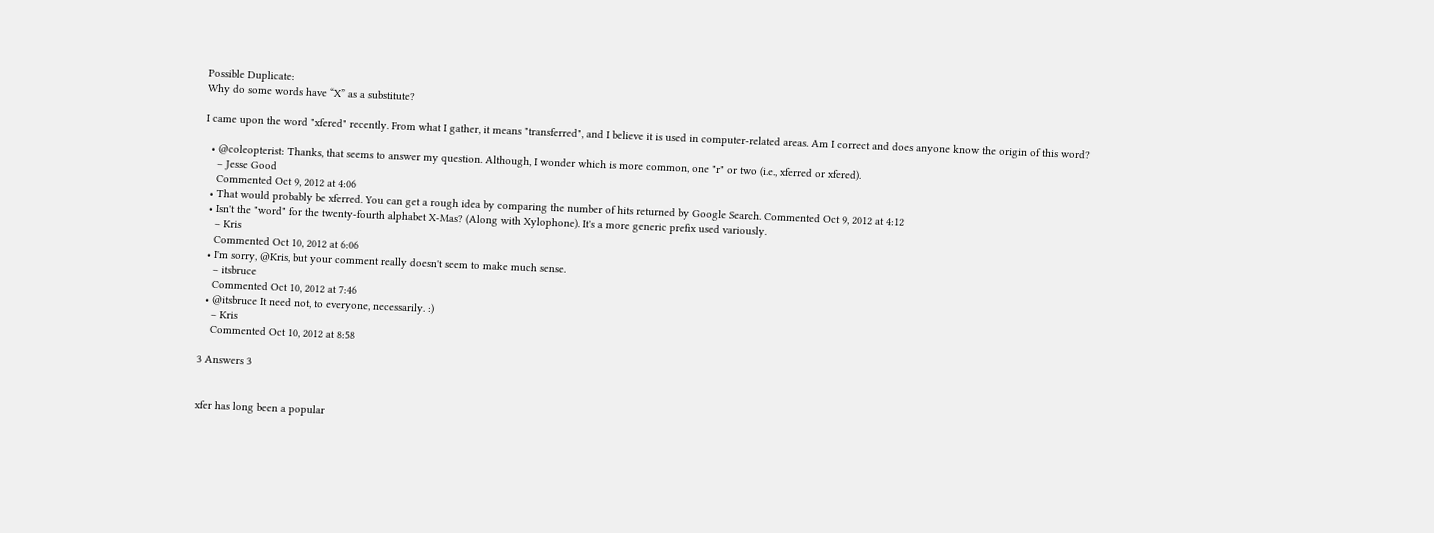Possible Duplicate:
Why do some words have “X” as a substitute?

I came upon the word "xfered" recently. From what I gather, it means "transferred", and I believe it is used in computer-related areas. Am I correct and does anyone know the origin of this word?

  • @coleopterist: Thanks, that seems to answer my question. Although, I wonder which is more common, one "r" or two (i.e., xferred or xfered).
    – Jesse Good
    Commented Oct 9, 2012 at 4:06
  • That would probably be xferred. You can get a rough idea by comparing the number of hits returned by Google Search. Commented Oct 9, 2012 at 4:12
  • Isn't the "word" for the twenty-fourth alphabet X-Mas? (Along with Xylophone). It's a more generic prefix used variously.
    – Kris
    Commented Oct 10, 2012 at 6:06
  • I'm sorry, @Kris, but your comment really doesn't seem to make much sense.
    – itsbruce
    Commented Oct 10, 2012 at 7:46
  • @itsbruce It need not, to everyone, necessarily. :)
    – Kris
    Commented Oct 10, 2012 at 8:58

3 Answers 3


xfer has long been a popular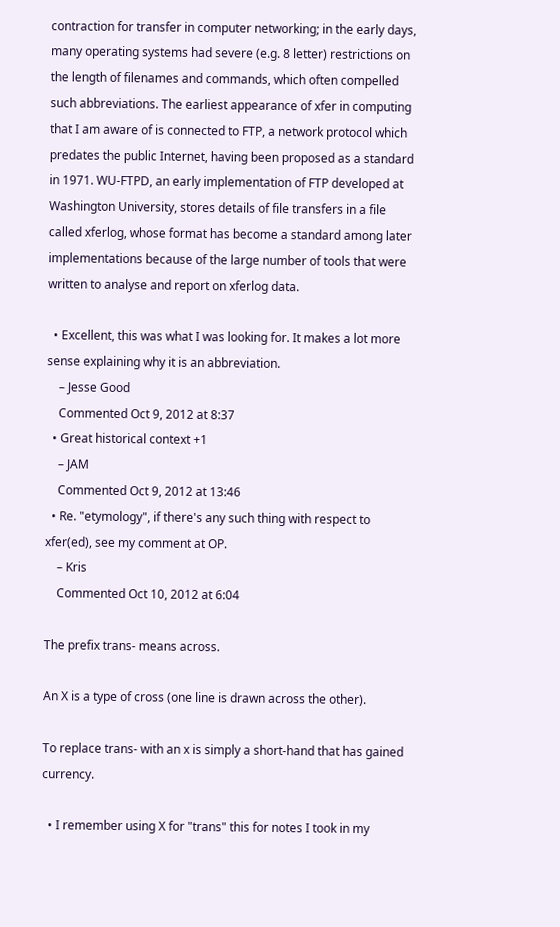contraction for transfer in computer networking; in the early days, many operating systems had severe (e.g. 8 letter) restrictions on the length of filenames and commands, which often compelled such abbreviations. The earliest appearance of xfer in computing that I am aware of is connected to FTP, a network protocol which predates the public Internet, having been proposed as a standard in 1971. WU-FTPD, an early implementation of FTP developed at Washington University, stores details of file transfers in a file called xferlog, whose format has become a standard among later implementations because of the large number of tools that were written to analyse and report on xferlog data.

  • Excellent, this was what I was looking for. It makes a lot more sense explaining why it is an abbreviation.
    – Jesse Good
    Commented Oct 9, 2012 at 8:37
  • Great historical context +1
    – JAM
    Commented Oct 9, 2012 at 13:46
  • Re. "etymology", if there's any such thing with respect to xfer(ed), see my comment at OP.
    – Kris
    Commented Oct 10, 2012 at 6:04

The prefix trans- means across.

An X is a type of cross (one line is drawn across the other).

To replace trans- with an x is simply a short-hand that has gained currency.

  • I remember using X for "trans" this for notes I took in my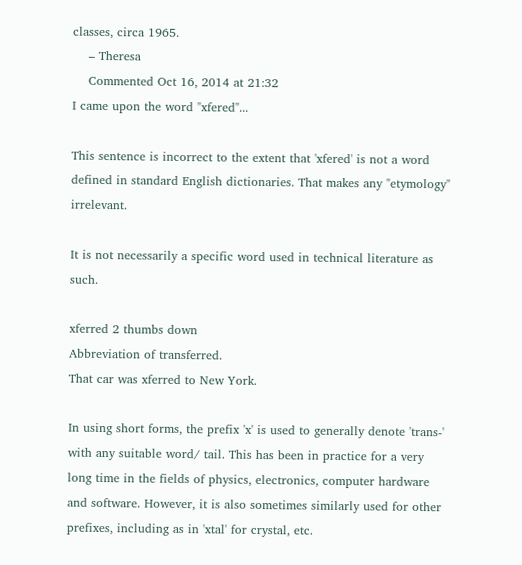classes, circa 1965.
    – Theresa
    Commented Oct 16, 2014 at 21:32
I came upon the word "xfered"...

This sentence is incorrect to the extent that 'xfered' is not a word defined in standard English dictionaries. That makes any "etymology" irrelevant.

It is not necessarily a specific word used in technical literature as such.

xferred 2 thumbs down
Abbreviation of transferred.
That car was xferred to New York.

In using short forms, the prefix 'x' is used to generally denote 'trans-' with any suitable word/ tail. This has been in practice for a very long time in the fields of physics, electronics, computer hardware and software. However, it is also sometimes similarly used for other prefixes, including as in 'xtal' for crystal, etc.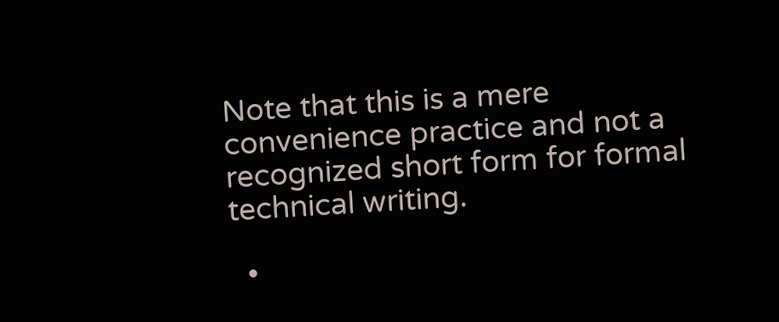Note that this is a mere convenience practice and not a recognized short form for formal technical writing.

  •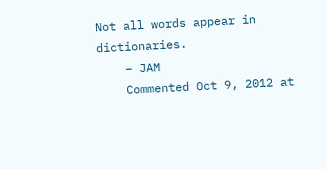Not all words appear in dictionaries.
    – JAM
    Commented Oct 9, 2012 at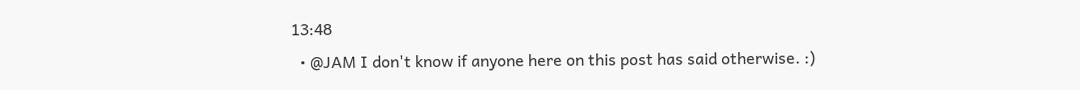13:48
  • @JAM I don't know if anyone here on this post has said otherwise. :)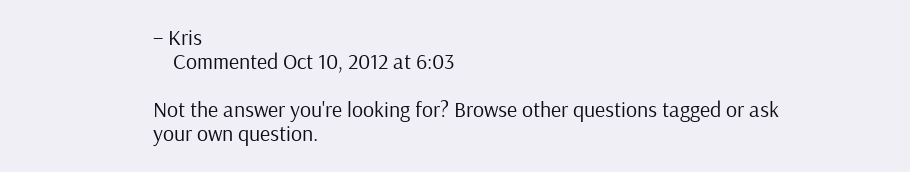– Kris
    Commented Oct 10, 2012 at 6:03

Not the answer you're looking for? Browse other questions tagged or ask your own question.